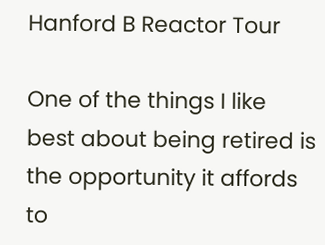Hanford B Reactor Tour

One of the things I like best about being retired is the opportunity it affords to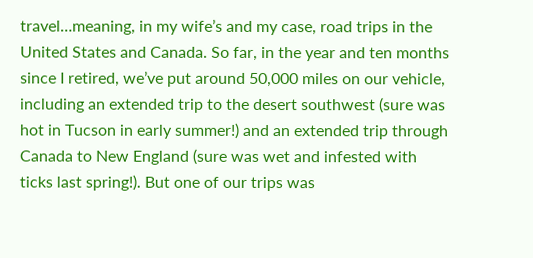travel…meaning, in my wife’s and my case, road trips in the United States and Canada. So far, in the year and ten months since I retired, we’ve put around 50,000 miles on our vehicle, including an extended trip to the desert southwest (sure was hot in Tucson in early summer!) and an extended trip through Canada to New England (sure was wet and infested with ticks last spring!). But one of our trips was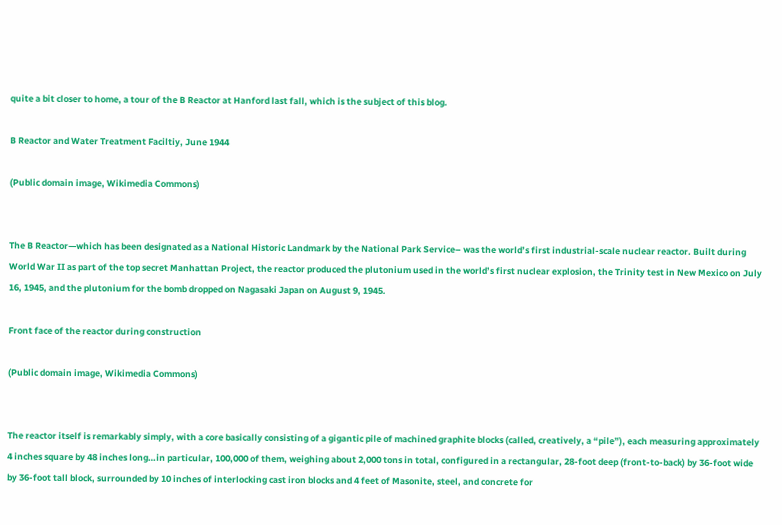quite a bit closer to home, a tour of the B Reactor at Hanford last fall, which is the subject of this blog.

B Reactor and Water Treatment Faciltiy, June 1944

(Public domain image, Wikimedia Commons)


The B Reactor—which has been designated as a National Historic Landmark by the National Park Service– was the world’s first industrial-scale nuclear reactor. Built during World War II as part of the top secret Manhattan Project, the reactor produced the plutonium used in the world’s first nuclear explosion, the Trinity test in New Mexico on July 16, 1945, and the plutonium for the bomb dropped on Nagasaki Japan on August 9, 1945.

Front face of the reactor during construction

(Public domain image, Wikimedia Commons)


The reactor itself is remarkably simply, with a core basically consisting of a gigantic pile of machined graphite blocks (called, creatively, a “pile”), each measuring approximately 4 inches square by 48 inches long…in particular, 100,000 of them, weighing about 2,000 tons in total, configured in a rectangular, 28-foot deep (front-to-back) by 36-foot wide by 36-foot tall block, surrounded by 10 inches of interlocking cast iron blocks and 4 feet of Masonite, steel, and concrete for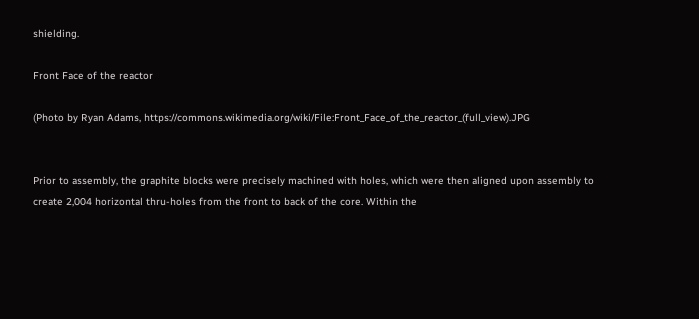shielding.

Front Face of the reactor

(Photo by Ryan Adams, https://commons.wikimedia.org/wiki/File:Front_Face_of_the_reactor_(full_view).JPG


Prior to assembly, the graphite blocks were precisely machined with holes, which were then aligned upon assembly to create 2,004 horizontal thru-holes from the front to back of the core. Within the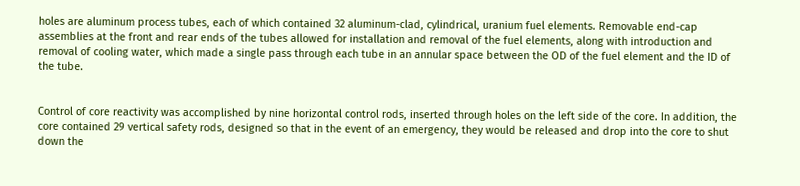holes are aluminum process tubes, each of which contained 32 aluminum-clad, cylindrical, uranium fuel elements. Removable end-cap assemblies at the front and rear ends of the tubes allowed for installation and removal of the fuel elements, along with introduction and removal of cooling water, which made a single pass through each tube in an annular space between the OD of the fuel element and the ID of the tube.


Control of core reactivity was accomplished by nine horizontal control rods, inserted through holes on the left side of the core. In addition, the core contained 29 vertical safety rods, designed so that in the event of an emergency, they would be released and drop into the core to shut down the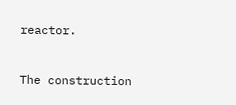reactor.


The construction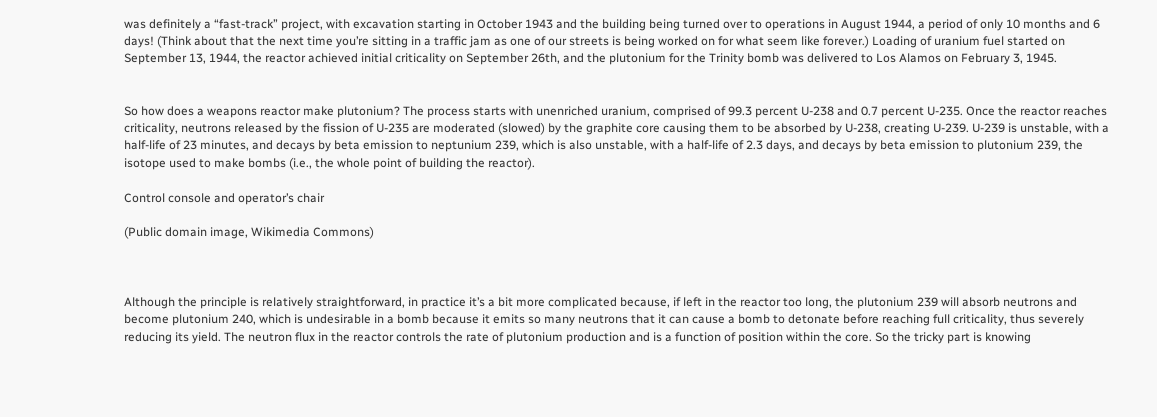was definitely a “fast-track” project, with excavation starting in October 1943 and the building being turned over to operations in August 1944, a period of only 10 months and 6 days! (Think about that the next time you’re sitting in a traffic jam as one of our streets is being worked on for what seem like forever.) Loading of uranium fuel started on September 13, 1944, the reactor achieved initial criticality on September 26th, and the plutonium for the Trinity bomb was delivered to Los Alamos on February 3, 1945.


So how does a weapons reactor make plutonium? The process starts with unenriched uranium, comprised of 99.3 percent U-238 and 0.7 percent U-235. Once the reactor reaches criticality, neutrons released by the fission of U-235 are moderated (slowed) by the graphite core causing them to be absorbed by U-238, creating U-239. U-239 is unstable, with a half-life of 23 minutes, and decays by beta emission to neptunium 239, which is also unstable, with a half-life of 2.3 days, and decays by beta emission to plutonium 239, the isotope used to make bombs (i.e., the whole point of building the reactor).

Control console and operator’s chair

(Public domain image, Wikimedia Commons)



Although the principle is relatively straightforward, in practice it’s a bit more complicated because, if left in the reactor too long, the plutonium 239 will absorb neutrons and become plutonium 240, which is undesirable in a bomb because it emits so many neutrons that it can cause a bomb to detonate before reaching full criticality, thus severely reducing its yield. The neutron flux in the reactor controls the rate of plutonium production and is a function of position within the core. So the tricky part is knowing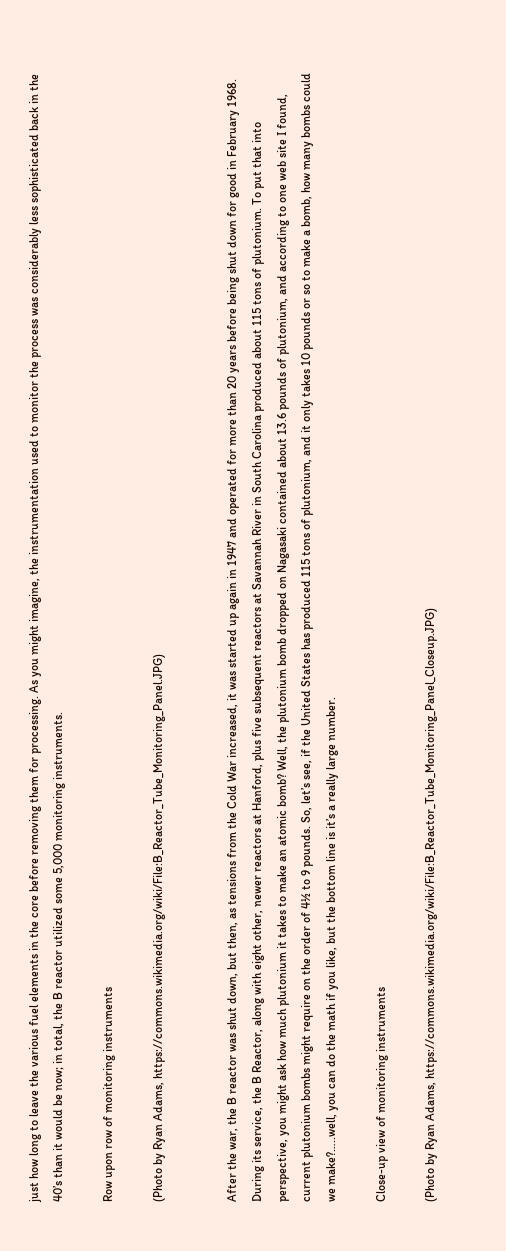just how long to leave the various fuel elements in the core before removing them for processing. As you might imagine, the instrumentation used to monitor the process was considerably less sophisticated back in the 40’s than it would be now; in total, the B reactor utilized some 5,000 monitoring instruments.

Row upon row of monitoring instruments

(Photo by Ryan Adams, https://commons.wikimedia.org/wiki/File:B_Reactor_Tube_Monitoring_Panel.JPG)


After the war, the B reactor was shut down, but then, as tensions from the Cold War increased, it was started up again in 1947 and operated for more than 20 years before being shut down for good in February 1968. During its service, the B Reactor, along with eight other, newer reactors at Hanford, plus five subsequent reactors at Savannah River in South Carolina produced about 115 tons of plutonium. To put that into perspective, you might ask how much plutonium it takes to make an atomic bomb? Well, the plutonium bomb dropped on Nagasaki contained about 13.6 pounds of plutonium, and according to one web site I found, current plutonium bombs might require on the order of 4½ to 9 pounds. So, let’s see, if the United States has produced 115 tons of plutonium, and it only takes 10 pounds or so to make a bomb, how many bombs could we make?…..well, you can do the math if you like, but the bottom line is it’s a really large number.

Close-up view of monitoring instruments

(Photo by Ryan Adams, https://commons.wikimedia.org/wiki/File:B_Reactor_Tube_Monitoring_Panel_Closeup.JPG)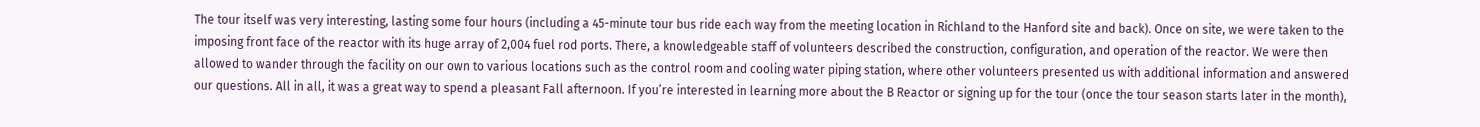The tour itself was very interesting, lasting some four hours (including a 45-minute tour bus ride each way from the meeting location in Richland to the Hanford site and back). Once on site, we were taken to the imposing front face of the reactor with its huge array of 2,004 fuel rod ports. There, a knowledgeable staff of volunteers described the construction, configuration, and operation of the reactor. We were then allowed to wander through the facility on our own to various locations such as the control room and cooling water piping station, where other volunteers presented us with additional information and answered our questions. All in all, it was a great way to spend a pleasant Fall afternoon. If you’re interested in learning more about the B Reactor or signing up for the tour (once the tour season starts later in the month),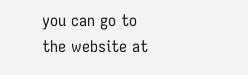you can go to the website at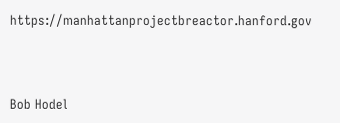https://manhattanprojectbreactor.hanford.gov



Bob Hodel